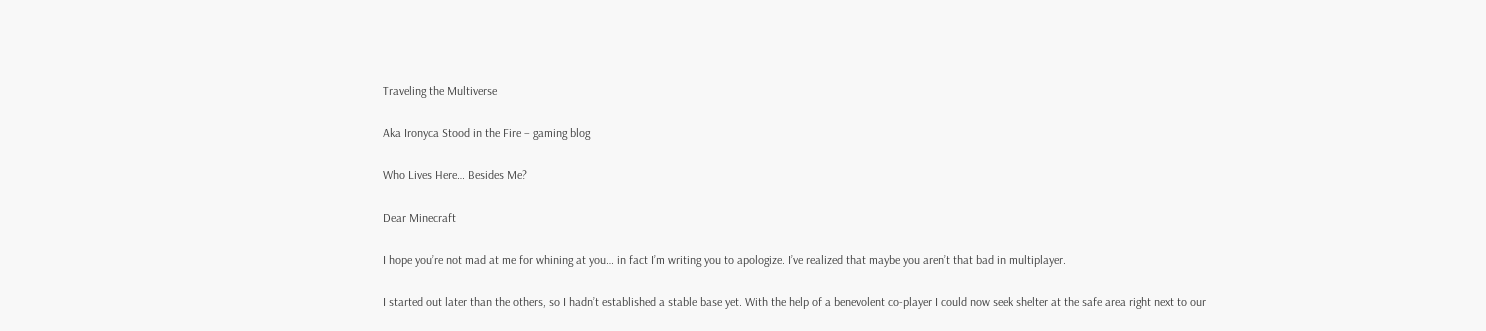Traveling the Multiverse

Aka Ironyca Stood in the Fire – gaming blog

Who Lives Here… Besides Me?

Dear Minecraft

I hope you’re not mad at me for whining at you… in fact I’m writing you to apologize. I’ve realized that maybe you aren’t that bad in multiplayer.

I started out later than the others, so I hadn’t established a stable base yet. With the help of a benevolent co-player I could now seek shelter at the safe area right next to our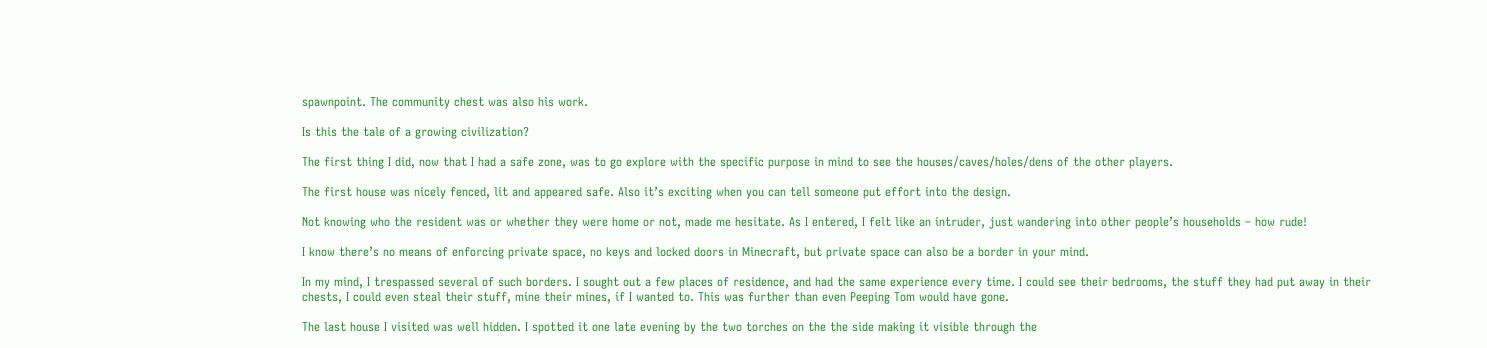spawnpoint. The community chest was also his work.

Is this the tale of a growing civilization?

The first thing I did, now that I had a safe zone, was to go explore with the specific purpose in mind to see the houses/caves/holes/dens of the other players.

The first house was nicely fenced, lit and appeared safe. Also it’s exciting when you can tell someone put effort into the design.

Not knowing who the resident was or whether they were home or not, made me hesitate. As I entered, I felt like an intruder, just wandering into other people’s households – how rude!

I know there’s no means of enforcing private space, no keys and locked doors in Minecraft, but private space can also be a border in your mind.

In my mind, I trespassed several of such borders. I sought out a few places of residence, and had the same experience every time. I could see their bedrooms, the stuff they had put away in their chests, I could even steal their stuff, mine their mines, if I wanted to. This was further than even Peeping Tom would have gone.

The last house I visited was well hidden. I spotted it one late evening by the two torches on the the side making it visible through the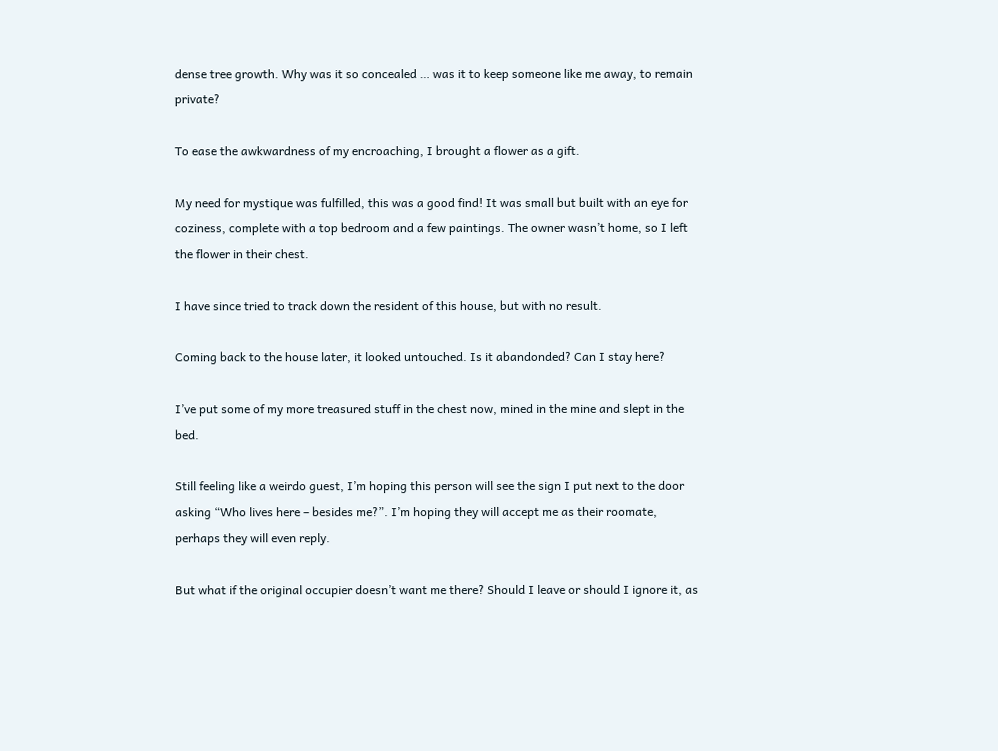dense tree growth. Why was it so concealed … was it to keep someone like me away, to remain private?

To ease the awkwardness of my encroaching, I brought a flower as a gift.

My need for mystique was fulfilled, this was a good find! It was small but built with an eye for coziness, complete with a top bedroom and a few paintings. The owner wasn’t home, so I left the flower in their chest.

I have since tried to track down the resident of this house, but with no result.

Coming back to the house later, it looked untouched. Is it abandonded? Can I stay here?

I’ve put some of my more treasured stuff in the chest now, mined in the mine and slept in the bed.

Still feeling like a weirdo guest, I’m hoping this person will see the sign I put next to the door asking “Who lives here – besides me?”. I’m hoping they will accept me as their roomate, perhaps they will even reply.

But what if the original occupier doesn’t want me there? Should I leave or should I ignore it, as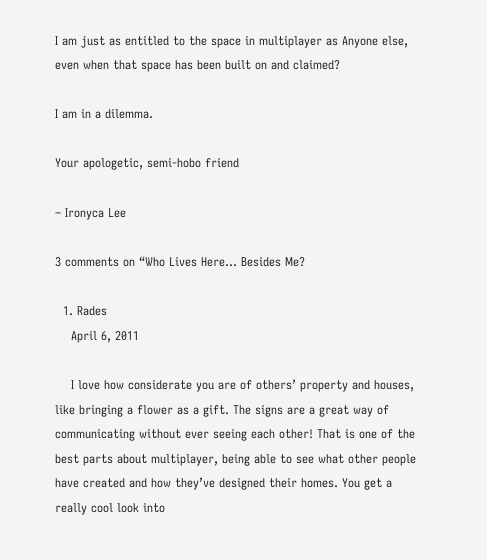I am just as entitled to the space in multiplayer as Anyone else, even when that space has been built on and claimed?

I am in a dilemma.

Your apologetic, semi-hobo friend

– Ironyca Lee

3 comments on “Who Lives Here… Besides Me?

  1. Rades
    April 6, 2011

    I love how considerate you are of others’ property and houses, like bringing a flower as a gift. The signs are a great way of communicating without ever seeing each other! That is one of the best parts about multiplayer, being able to see what other people have created and how they’ve designed their homes. You get a really cool look into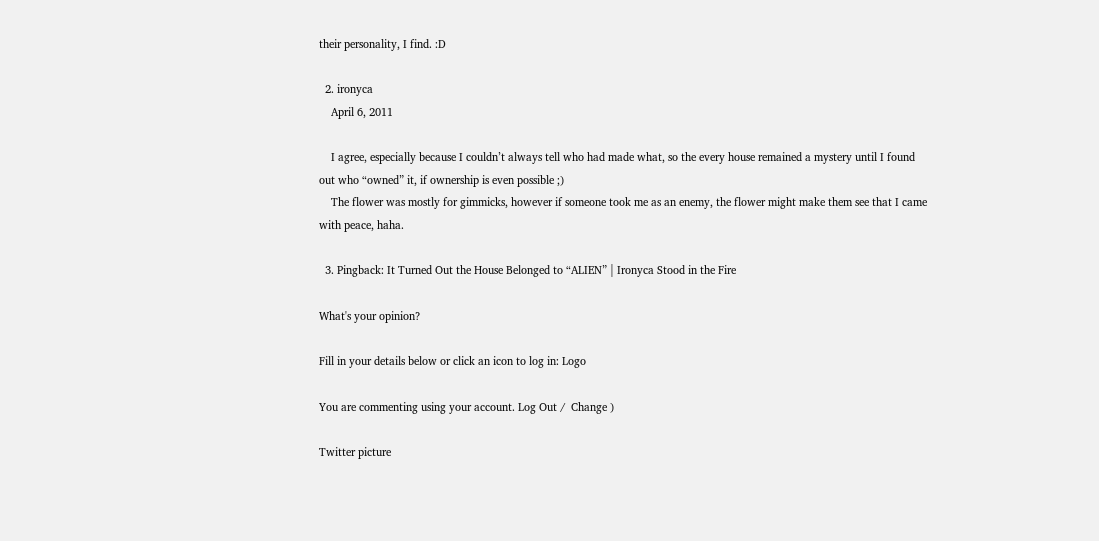their personality, I find. :D

  2. ironyca
    April 6, 2011

    I agree, especially because I couldn’t always tell who had made what, so the every house remained a mystery until I found out who “owned” it, if ownership is even possible ;)
    The flower was mostly for gimmicks, however if someone took me as an enemy, the flower might make them see that I came with peace, haha.

  3. Pingback: It Turned Out the House Belonged to “ALIEN” | Ironyca Stood in the Fire

What's your opinion?

Fill in your details below or click an icon to log in: Logo

You are commenting using your account. Log Out /  Change )

Twitter picture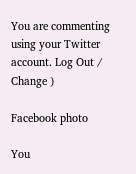You are commenting using your Twitter account. Log Out /  Change )

Facebook photo

You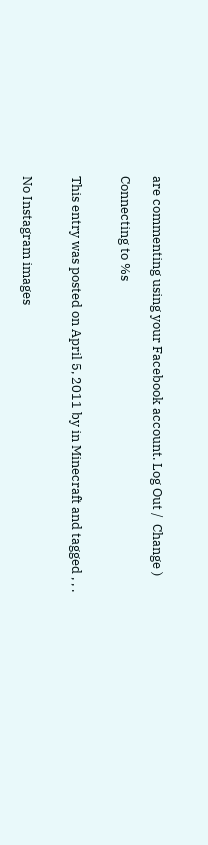are commenting using your Facebook account. Log Out /  Change )

Connecting to %s


This entry was posted on April 5, 2011 by in Minecraft and tagged , , .


No Instagram images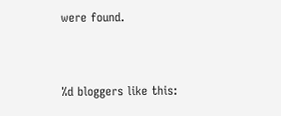were found.


%d bloggers like this: